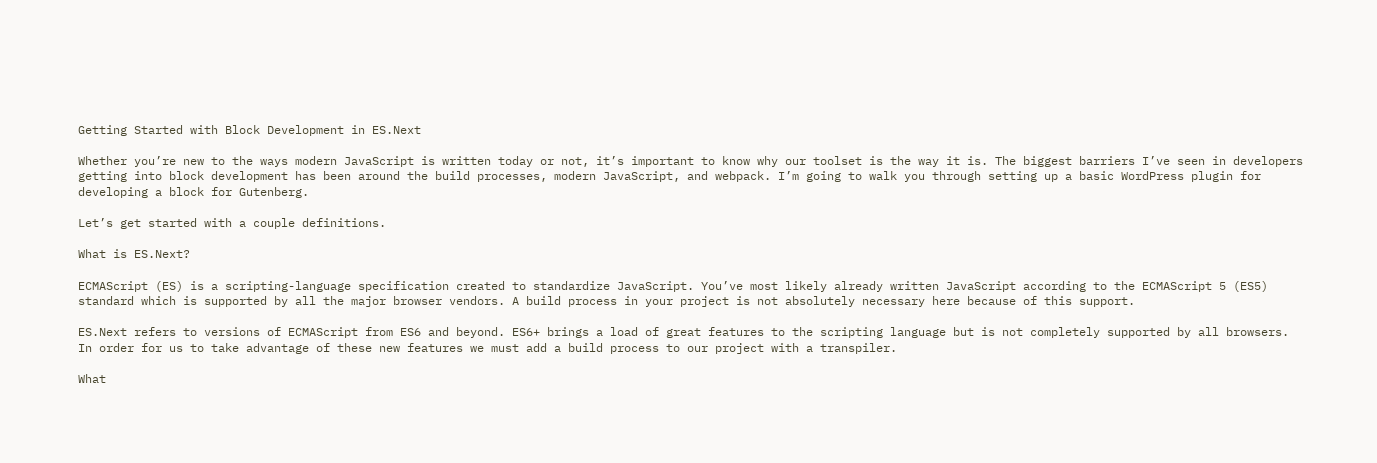Getting Started with Block Development in ES.Next

Whether you’re new to the ways modern JavaScript is written today or not, it’s important to know why our toolset is the way it is. The biggest barriers I’ve seen in developers getting into block development has been around the build processes, modern JavaScript, and webpack. I’m going to walk you through setting up a basic WordPress plugin for developing a block for Gutenberg.

Let’s get started with a couple definitions.

What is ES.Next?

ECMAScript (ES) is a scripting-language specification created to standardize JavaScript. You’ve most likely already written JavaScript according to the ECMAScript 5 (ES5) standard which is supported by all the major browser vendors. A build process in your project is not absolutely necessary here because of this support.

ES.Next refers to versions of ECMAScript from ES6 and beyond. ES6+ brings a load of great features to the scripting language but is not completely supported by all browsers. In order for us to take advantage of these new features we must add a build process to our project with a transpiler.

What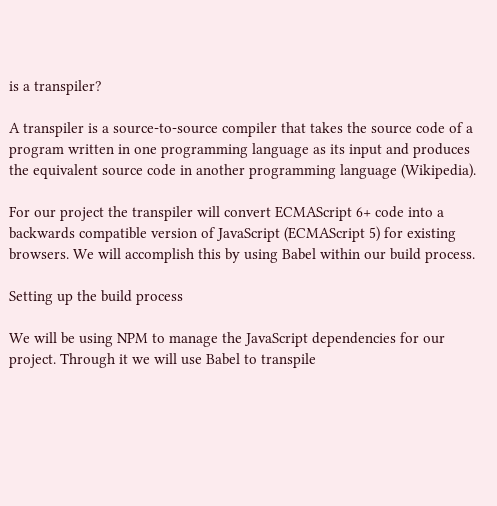is a transpiler?

A transpiler is a source-to-source compiler that takes the source code of a program written in one programming language as its input and produces the equivalent source code in another programming language (Wikipedia).

For our project the transpiler will convert ECMAScript 6+ code into a backwards compatible version of JavaScript (ECMAScript 5) for existing browsers. We will accomplish this by using Babel within our build process.

Setting up the build process

We will be using NPM to manage the JavaScript dependencies for our project. Through it we will use Babel to transpile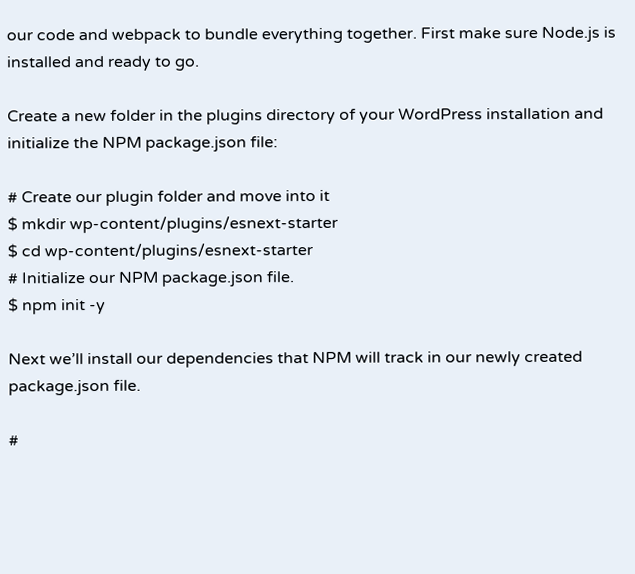our code and webpack to bundle everything together. First make sure Node.js is installed and ready to go.

Create a new folder in the plugins directory of your WordPress installation and initialize the NPM package.json file:

# Create our plugin folder and move into it
$ mkdir wp-content/plugins/esnext-starter
$ cd wp-content/plugins/esnext-starter
# Initialize our NPM package.json file.
$ npm init -y

Next we’ll install our dependencies that NPM will track in our newly created package.json file.

#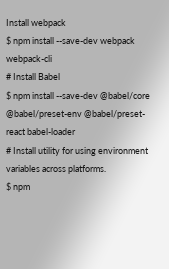Install webpack
$ npm install --save-dev webpack webpack-cli
# Install Babel
$ npm install --save-dev @babel/core @babel/preset-env @babel/preset-react babel-loader
# Install utility for using environment variables across platforms.
$ npm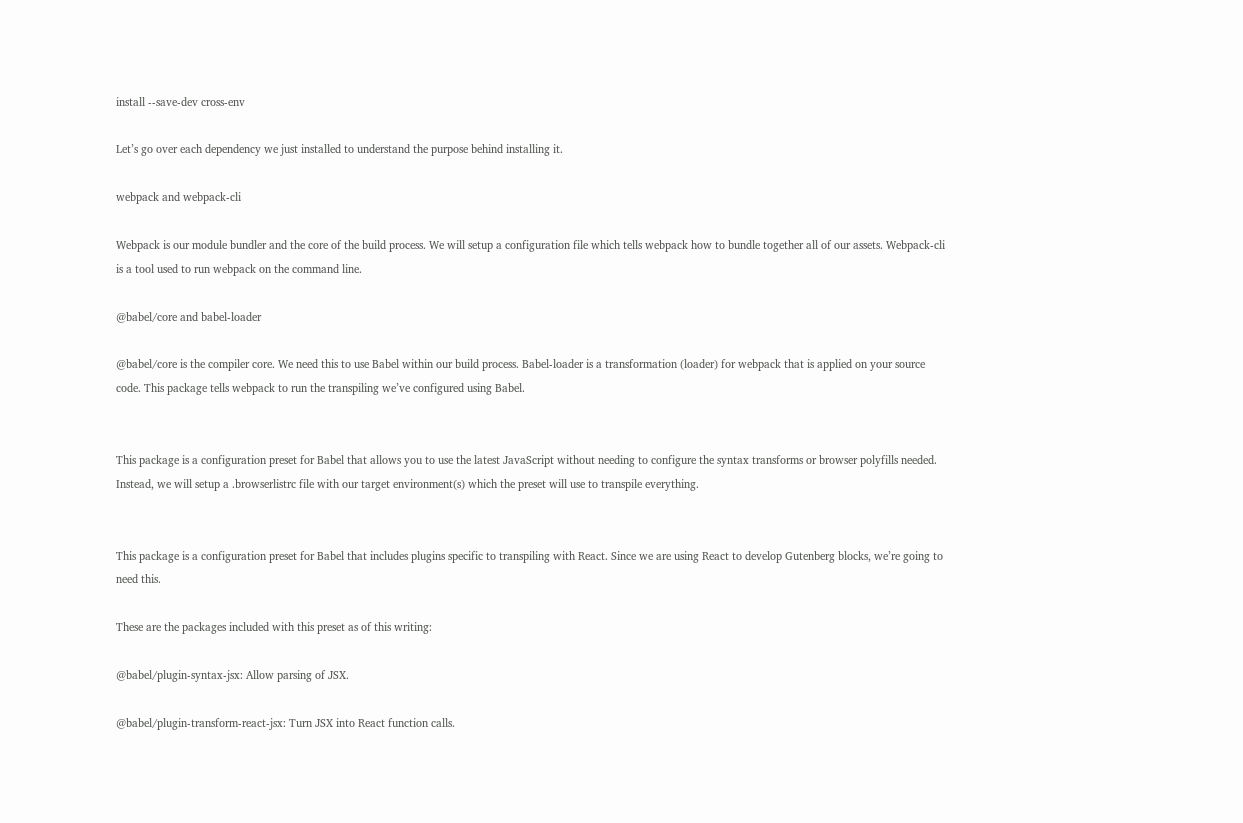install --save-dev cross-env

Let’s go over each dependency we just installed to understand the purpose behind installing it.

webpack and webpack-cli

Webpack is our module bundler and the core of the build process. We will setup a configuration file which tells webpack how to bundle together all of our assets. Webpack-cli is a tool used to run webpack on the command line.

@babel/core and babel-loader

@babel/core is the compiler core. We need this to use Babel within our build process. Babel-loader is a transformation (loader) for webpack that is applied on your source code. This package tells webpack to run the transpiling we’ve configured using Babel.


This package is a configuration preset for Babel that allows you to use the latest JavaScript without needing to configure the syntax transforms or browser polyfills needed. Instead, we will setup a .browserlistrc file with our target environment(s) which the preset will use to transpile everything.


This package is a configuration preset for Babel that includes plugins specific to transpiling with React. Since we are using React to develop Gutenberg blocks, we’re going to need this.

These are the packages included with this preset as of this writing:

@babel/plugin-syntax-jsx: Allow parsing of JSX.

@babel/plugin-transform-react-jsx: Turn JSX into React function calls.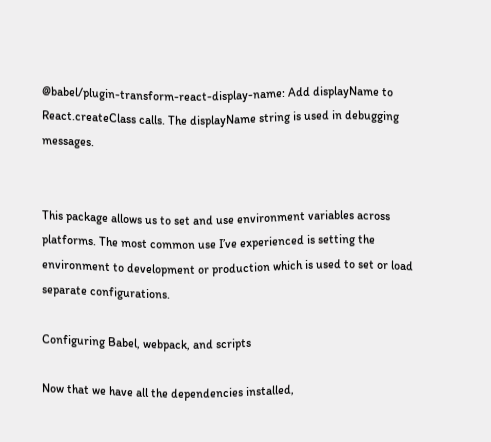@babel/plugin-transform-react-display-name: Add displayName to React.createClass calls. The displayName string is used in debugging messages.


This package allows us to set and use environment variables across platforms. The most common use I’ve experienced is setting the environment to development or production which is used to set or load separate configurations.

Configuring Babel, webpack, and scripts

Now that we have all the dependencies installed,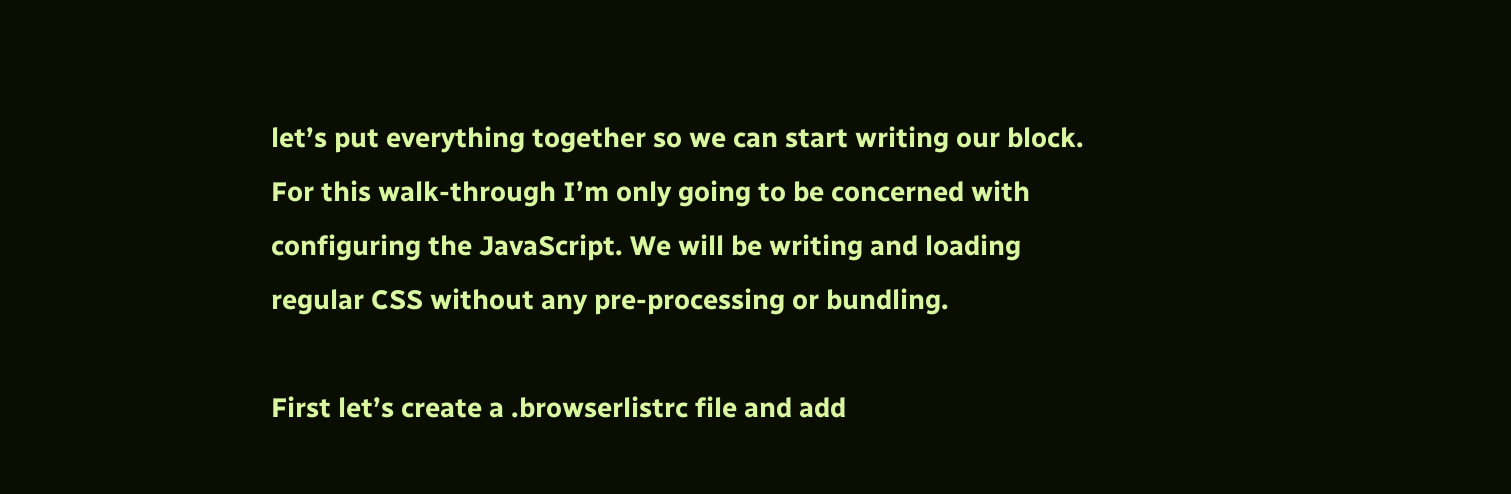let’s put everything together so we can start writing our block. For this walk-through I’m only going to be concerned with configuring the JavaScript. We will be writing and loading regular CSS without any pre-processing or bundling.

First let’s create a .browserlistrc file and add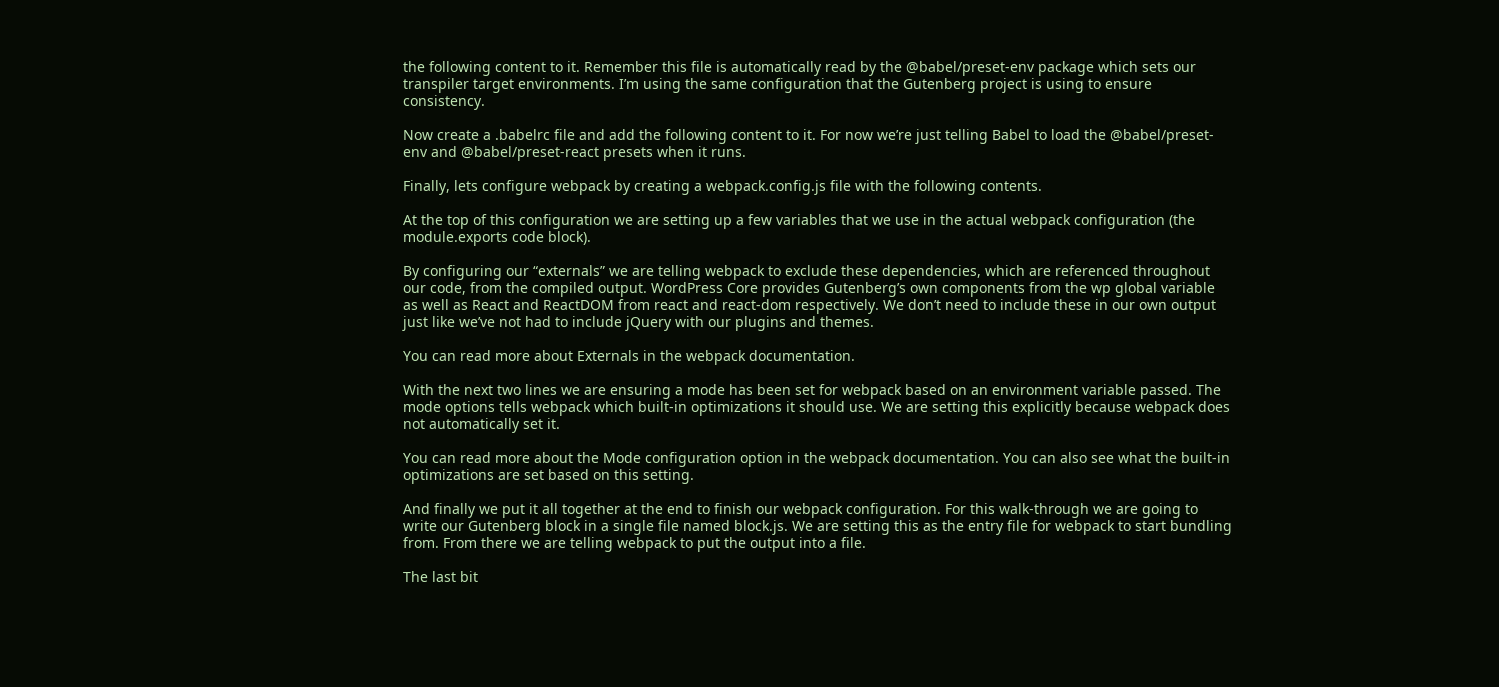the following content to it. Remember this file is automatically read by the @babel/preset-env package which sets our transpiler target environments. I’m using the same configuration that the Gutenberg project is using to ensure consistency.

Now create a .babelrc file and add the following content to it. For now we’re just telling Babel to load the @babel/preset-env and @babel/preset-react presets when it runs.

Finally, lets configure webpack by creating a webpack.config.js file with the following contents.

At the top of this configuration we are setting up a few variables that we use in the actual webpack configuration (the module.exports code block).

By configuring our “externals” we are telling webpack to exclude these dependencies, which are referenced throughout our code, from the compiled output. WordPress Core provides Gutenberg’s own components from the wp global variable as well as React and ReactDOM from react and react-dom respectively. We don’t need to include these in our own output just like we’ve not had to include jQuery with our plugins and themes.

You can read more about Externals in the webpack documentation.

With the next two lines we are ensuring a mode has been set for webpack based on an environment variable passed. The mode options tells webpack which built-in optimizations it should use. We are setting this explicitly because webpack does not automatically set it.

You can read more about the Mode configuration option in the webpack documentation. You can also see what the built-in optimizations are set based on this setting.

And finally we put it all together at the end to finish our webpack configuration. For this walk-through we are going to write our Gutenberg block in a single file named block.js. We are setting this as the entry file for webpack to start bundling from. From there we are telling webpack to put the output into a file.

The last bit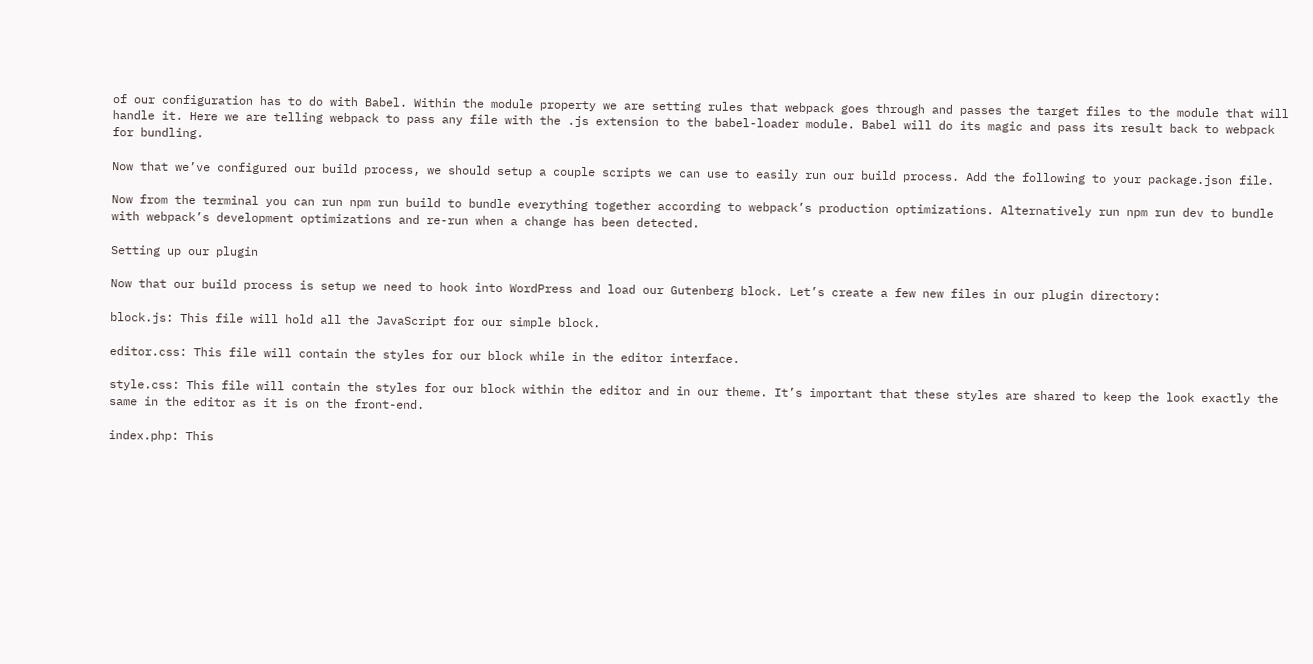of our configuration has to do with Babel. Within the module property we are setting rules that webpack goes through and passes the target files to the module that will handle it. Here we are telling webpack to pass any file with the .js extension to the babel-loader module. Babel will do its magic and pass its result back to webpack for bundling.

Now that we’ve configured our build process, we should setup a couple scripts we can use to easily run our build process. Add the following to your package.json file.

Now from the terminal you can run npm run build to bundle everything together according to webpack’s production optimizations. Alternatively run npm run dev to bundle with webpack’s development optimizations and re-run when a change has been detected.

Setting up our plugin

Now that our build process is setup we need to hook into WordPress and load our Gutenberg block. Let’s create a few new files in our plugin directory:

block.js: This file will hold all the JavaScript for our simple block.

editor.css: This file will contain the styles for our block while in the editor interface.

style.css: This file will contain the styles for our block within the editor and in our theme. It’s important that these styles are shared to keep the look exactly the same in the editor as it is on the front-end.

index.php: This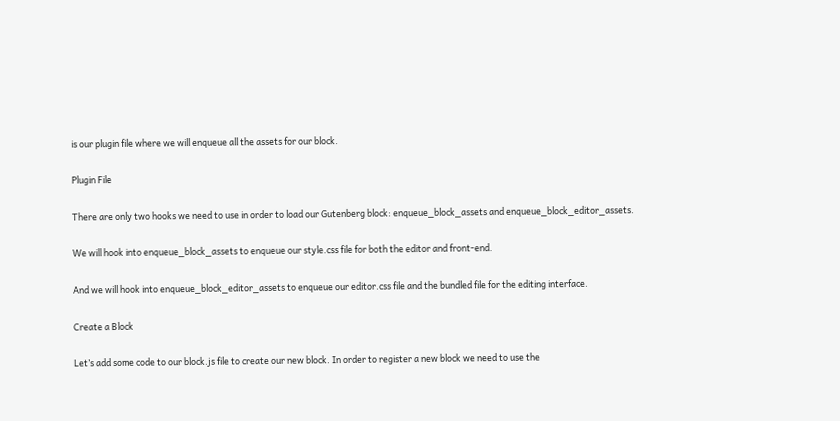is our plugin file where we will enqueue all the assets for our block.

Plugin File

There are only two hooks we need to use in order to load our Gutenberg block: enqueue_block_assets and enqueue_block_editor_assets.

We will hook into enqueue_block_assets to enqueue our style.css file for both the editor and front-end.

And we will hook into enqueue_block_editor_assets to enqueue our editor.css file and the bundled file for the editing interface.

Create a Block

Let’s add some code to our block.js file to create our new block. In order to register a new block we need to use the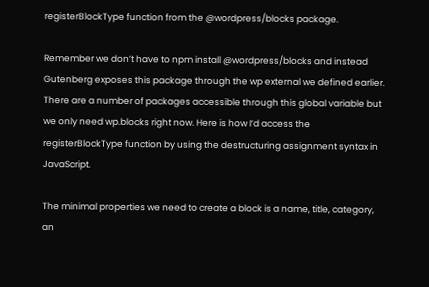registerBlockType function from the @wordpress/blocks package.

Remember we don’t have to npm install @wordpress/blocks and instead Gutenberg exposes this package through the wp external we defined earlier. There are a number of packages accessible through this global variable but we only need wp.blocks right now. Here is how I’d access the registerBlockType function by using the destructuring assignment syntax in JavaScript.

The minimal properties we need to create a block is a name, title, category, an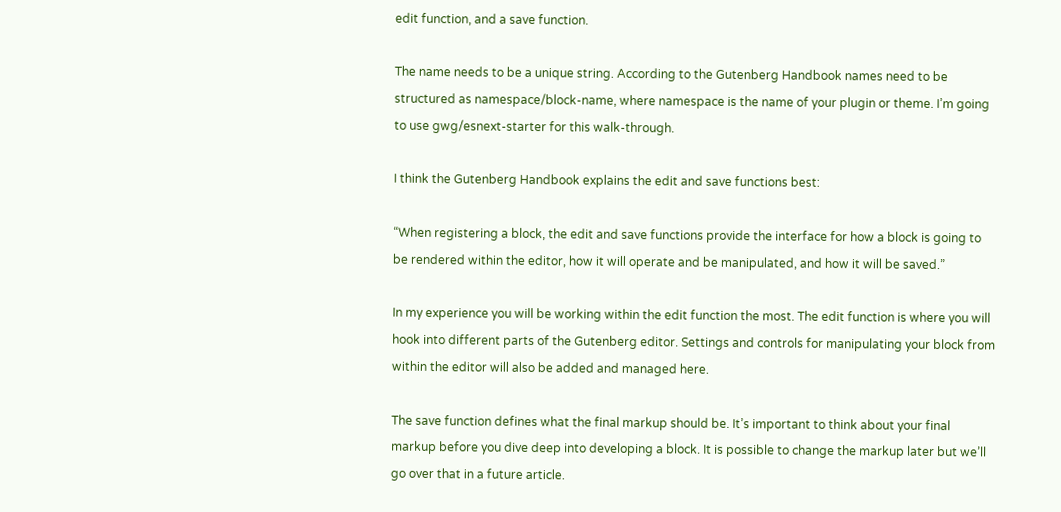edit function, and a save function.

The name needs to be a unique string. According to the Gutenberg Handbook names need to be structured as namespace/block-name, where namespace is the name of your plugin or theme. I’m going to use gwg/esnext-starter for this walk-through.

I think the Gutenberg Handbook explains the edit and save functions best:

“When registering a block, the edit and save functions provide the interface for how a block is going to be rendered within the editor, how it will operate and be manipulated, and how it will be saved.”

In my experience you will be working within the edit function the most. The edit function is where you will hook into different parts of the Gutenberg editor. Settings and controls for manipulating your block from within the editor will also be added and managed here.

The save function defines what the final markup should be. It’s important to think about your final markup before you dive deep into developing a block. It is possible to change the markup later but we’ll go over that in a future article.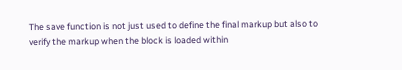The save function is not just used to define the final markup but also to verify the markup when the block is loaded within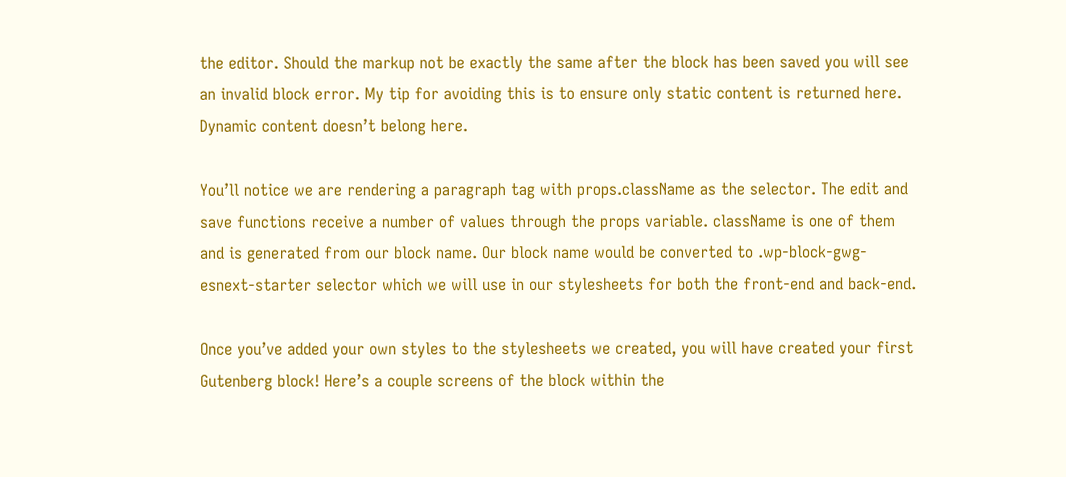the editor. Should the markup not be exactly the same after the block has been saved you will see an invalid block error. My tip for avoiding this is to ensure only static content is returned here. Dynamic content doesn’t belong here.

You’ll notice we are rendering a paragraph tag with props.className as the selector. The edit and save functions receive a number of values through the props variable. className is one of them and is generated from our block name. Our block name would be converted to .wp-block-gwg-esnext-starter selector which we will use in our stylesheets for both the front-end and back-end.

Once you’ve added your own styles to the stylesheets we created, you will have created your first Gutenberg block! Here’s a couple screens of the block within the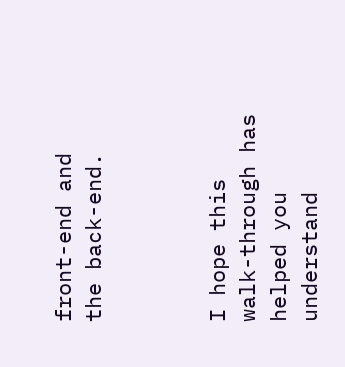front-end and the back-end.



I hope this walk-through has helped you understand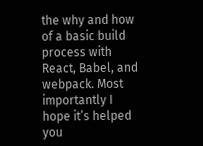the why and how of a basic build process with React, Babel, and webpack. Most importantly I hope it’s helped you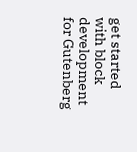get started with block development for Gutenberg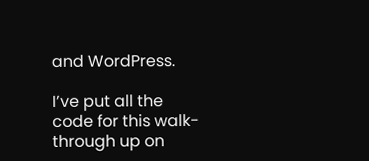and WordPress.

I’ve put all the code for this walk-through up on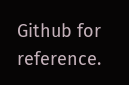Github for reference.